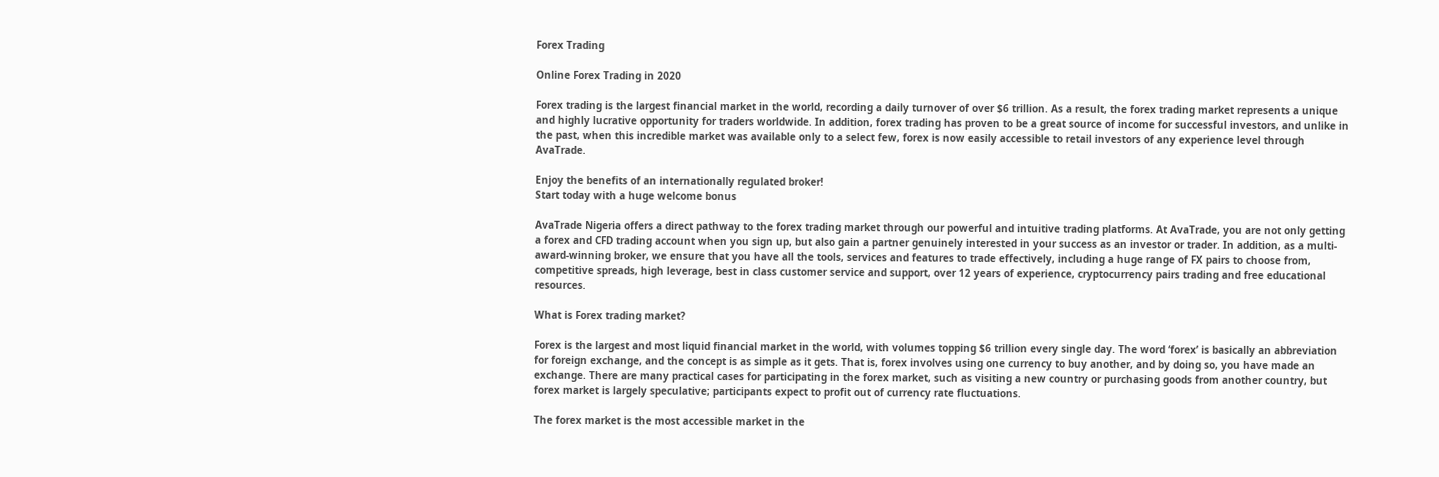Forex Trading

Online Forex Trading in 2020

Forex trading is the largest financial market in the world, recording a daily turnover of over $6 trillion. As a result, the forex trading market represents a unique and highly lucrative opportunity for traders worldwide. In addition, forex trading has proven to be a great source of income for successful investors, and unlike in the past, when this incredible market was available only to a select few, forex is now easily accessible to retail investors of any experience level through AvaTrade.

Enjoy the benefits of an internationally regulated broker!
Start today with a huge welcome bonus

AvaTrade Nigeria offers a direct pathway to the forex trading market through our powerful and intuitive trading platforms. At AvaTrade, you are not only getting a forex and CFD trading account when you sign up, but also gain a partner genuinely interested in your success as an investor or trader. In addition, as a multi-award-winning broker, we ensure that you have all the tools, services and features to trade effectively, including a huge range of FX pairs to choose from, competitive spreads, high leverage, best in class customer service and support, over 12 years of experience, cryptocurrency pairs trading and free educational resources.

What is Forex trading market?

Forex is the largest and most liquid financial market in the world, with volumes topping $6 trillion every single day. The word ‘forex’ is basically an abbreviation for foreign exchange, and the concept is as simple as it gets. That is, forex involves using one currency to buy another, and by doing so, you have made an exchange. There are many practical cases for participating in the forex market, such as visiting a new country or purchasing goods from another country, but forex market is largely speculative; participants expect to profit out of currency rate fluctuations.

The forex market is the most accessible market in the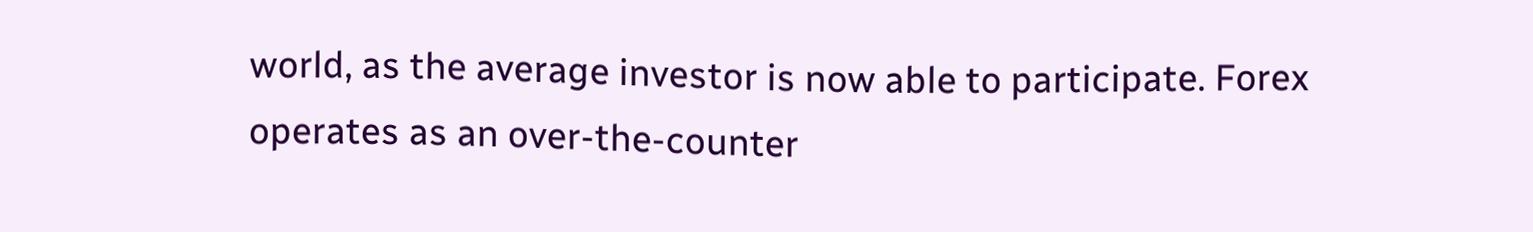world, as the average investor is now able to participate. Forex operates as an over-the-counter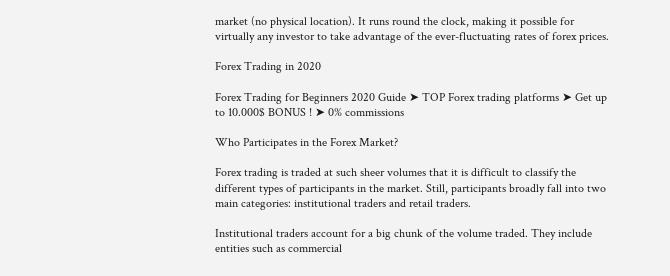market (no physical location). It runs round the clock, making it possible for virtually any investor to take advantage of the ever-fluctuating rates of forex prices.

Forex Trading in 2020

Forex Trading for Beginners 2020 Guide ➤ TOP Forex trading platforms ➤ Get up to 10.000$ BONUS ! ➤ 0% commissions

Who Participates in the Forex Market?

Forex trading is traded at such sheer volumes that it is difficult to classify the different types of participants in the market. Still, participants broadly fall into two main categories: institutional traders and retail traders.

Institutional traders account for a big chunk of the volume traded. They include entities such as commercial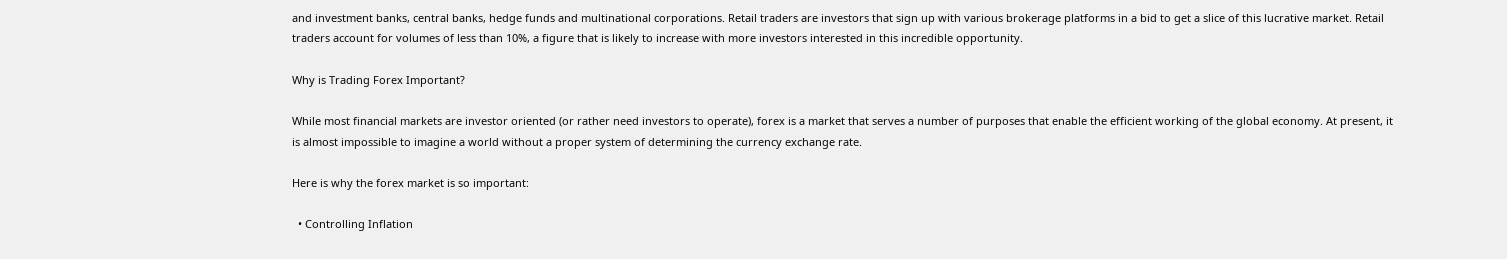and investment banks, central banks, hedge funds and multinational corporations. Retail traders are investors that sign up with various brokerage platforms in a bid to get a slice of this lucrative market. Retail traders account for volumes of less than 10%, a figure that is likely to increase with more investors interested in this incredible opportunity.

Why is Trading Forex Important?

While most financial markets are investor oriented (or rather need investors to operate), forex is a market that serves a number of purposes that enable the efficient working of the global economy. At present, it is almost impossible to imagine a world without a proper system of determining the currency exchange rate.

Here is why the forex market is so important:

  • Controlling Inflation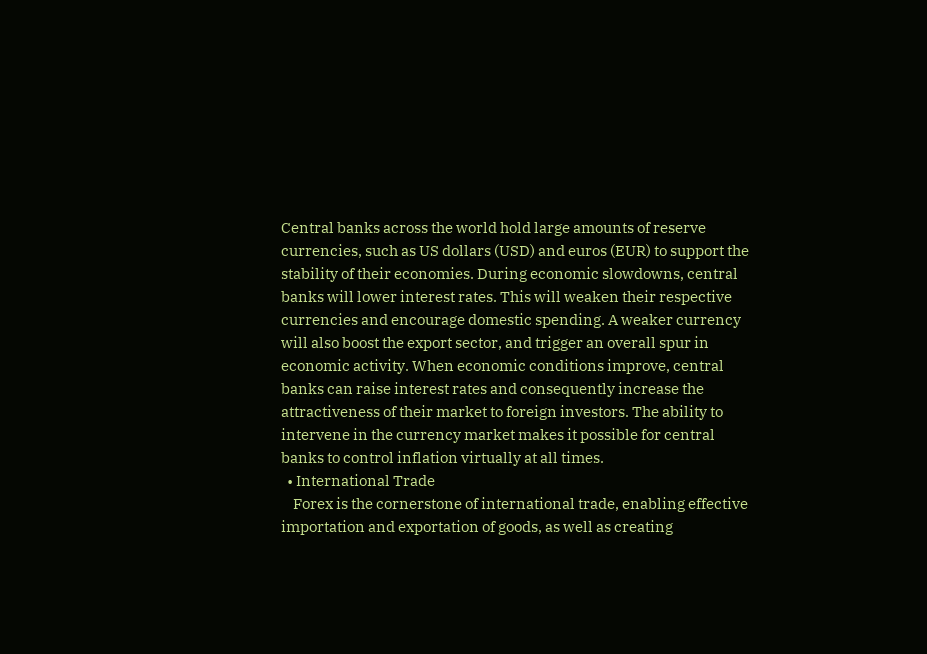Central banks across the world hold large amounts of reserve currencies, such as US dollars (USD) and euros (EUR) to support the stability of their economies. During economic slowdowns, central banks will lower interest rates. This will weaken their respective currencies and encourage domestic spending. A weaker currency will also boost the export sector, and trigger an overall spur in economic activity. When economic conditions improve, central banks can raise interest rates and consequently increase the attractiveness of their market to foreign investors. The ability to intervene in the currency market makes it possible for central banks to control inflation virtually at all times.
  • International Trade
    Forex is the cornerstone of international trade, enabling effective importation and exportation of goods, as well as creating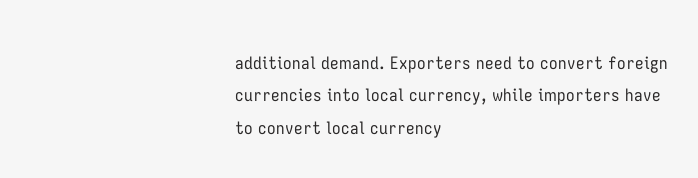additional demand. Exporters need to convert foreign currencies into local currency, while importers have to convert local currency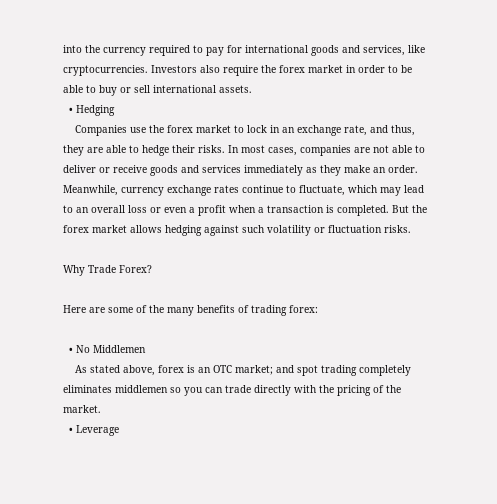into the currency required to pay for international goods and services, like cryptocurrencies. Investors also require the forex market in order to be able to buy or sell international assets.
  • Hedging
    Companies use the forex market to lock in an exchange rate, and thus, they are able to hedge their risks. In most cases, companies are not able to deliver or receive goods and services immediately as they make an order. Meanwhile, currency exchange rates continue to fluctuate, which may lead to an overall loss or even a profit when a transaction is completed. But the forex market allows hedging against such volatility or fluctuation risks.

Why Trade Forex?

Here are some of the many benefits of trading forex:

  • No Middlemen
    As stated above, forex is an OTC market; and spot trading completely eliminates middlemen so you can trade directly with the pricing of the market.
  • Leverage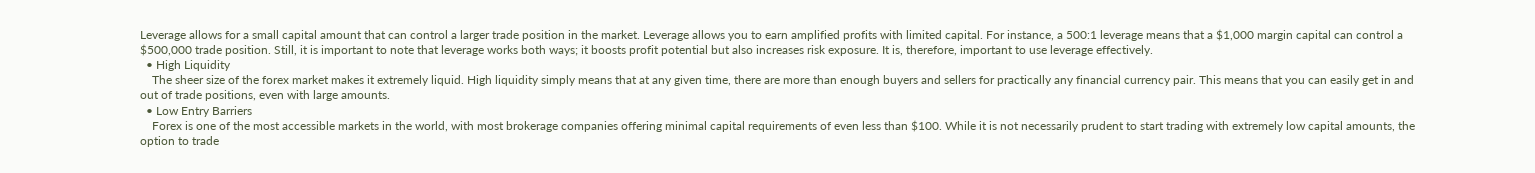Leverage allows for a small capital amount that can control a larger trade position in the market. Leverage allows you to earn amplified profits with limited capital. For instance, a 500:1 leverage means that a $1,000 margin capital can control a $500,000 trade position. Still, it is important to note that leverage works both ways; it boosts profit potential but also increases risk exposure. It is, therefore, important to use leverage effectively.
  • High Liquidity
    The sheer size of the forex market makes it extremely liquid. High liquidity simply means that at any given time, there are more than enough buyers and sellers for practically any financial currency pair. This means that you can easily get in and out of trade positions, even with large amounts.
  • Low Entry Barriers
    Forex is one of the most accessible markets in the world, with most brokerage companies offering minimal capital requirements of even less than $100. While it is not necessarily prudent to start trading with extremely low capital amounts, the option to trade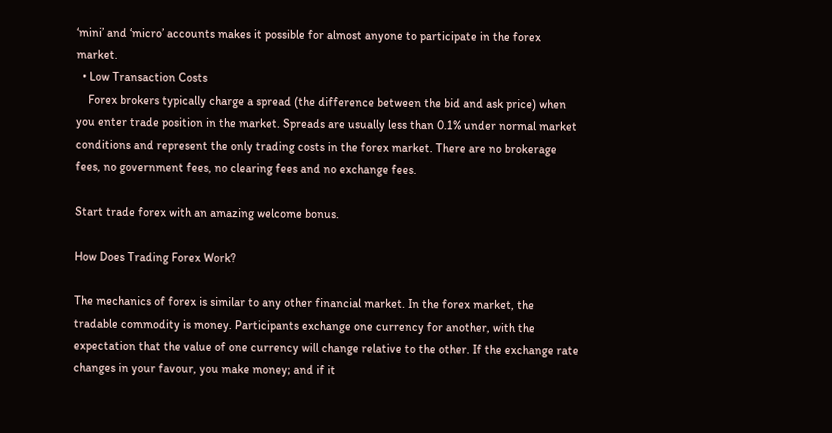‘mini’ and ‘micro’ accounts makes it possible for almost anyone to participate in the forex market.
  • Low Transaction Costs
    Forex brokers typically charge a spread (the difference between the bid and ask price) when you enter trade position in the market. Spreads are usually less than 0.1% under normal market conditions and represent the only trading costs in the forex market. There are no brokerage fees, no government fees, no clearing fees and no exchange fees.

Start trade forex with an amazing welcome bonus.

How Does Trading Forex Work?

The mechanics of forex is similar to any other financial market. In the forex market, the tradable commodity is money. Participants exchange one currency for another, with the expectation that the value of one currency will change relative to the other. If the exchange rate changes in your favour, you make money; and if it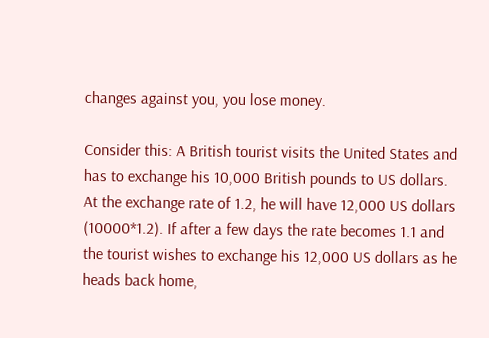changes against you, you lose money.

Consider this: A British tourist visits the United States and has to exchange his 10,000 British pounds to US dollars. At the exchange rate of 1.2, he will have 12,000 US dollars (10000*1.2). If after a few days the rate becomes 1.1 and the tourist wishes to exchange his 12,000 US dollars as he heads back home,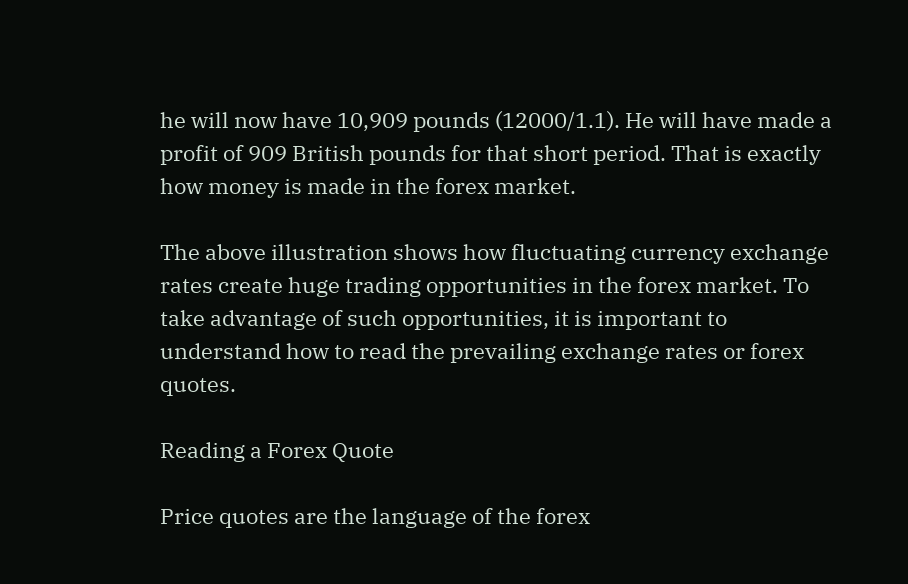he will now have 10,909 pounds (12000/1.1). He will have made a profit of 909 British pounds for that short period. That is exactly how money is made in the forex market.

The above illustration shows how fluctuating currency exchange rates create huge trading opportunities in the forex market. To take advantage of such opportunities, it is important to understand how to read the prevailing exchange rates or forex quotes.

Reading a Forex Quote

Price quotes are the language of the forex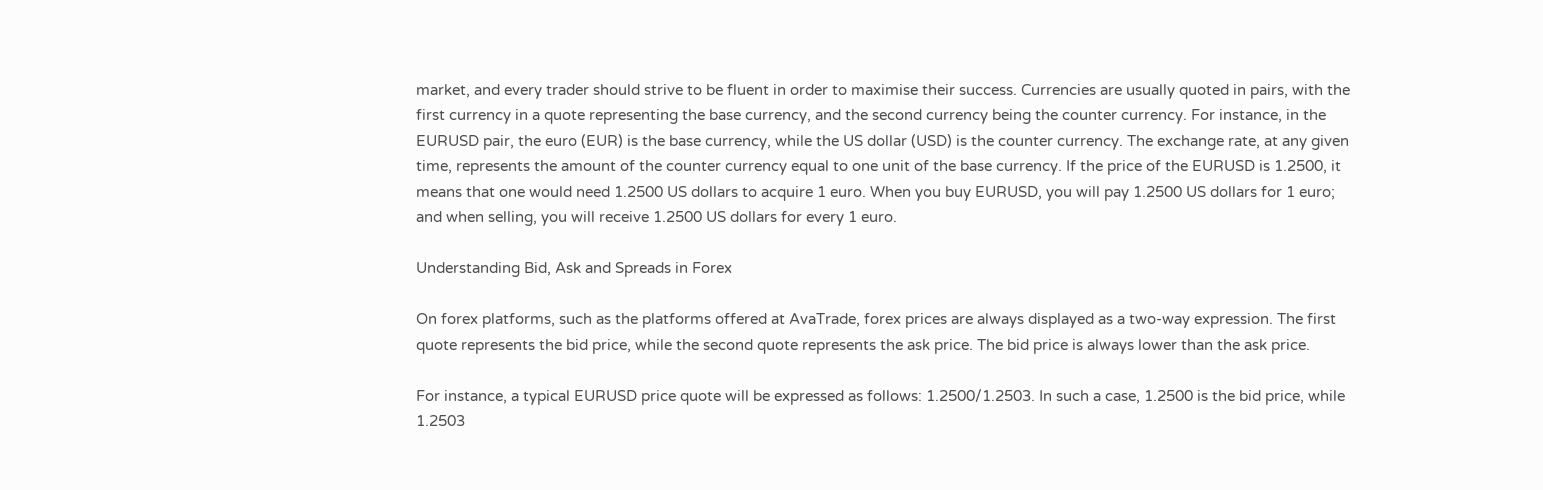market, and every trader should strive to be fluent in order to maximise their success. Currencies are usually quoted in pairs, with the first currency in a quote representing the base currency, and the second currency being the counter currency. For instance, in the EURUSD pair, the euro (EUR) is the base currency, while the US dollar (USD) is the counter currency. The exchange rate, at any given time, represents the amount of the counter currency equal to one unit of the base currency. If the price of the EURUSD is 1.2500, it means that one would need 1.2500 US dollars to acquire 1 euro. When you buy EURUSD, you will pay 1.2500 US dollars for 1 euro; and when selling, you will receive 1.2500 US dollars for every 1 euro.

Understanding Bid, Ask and Spreads in Forex

On forex platforms, such as the platforms offered at AvaTrade, forex prices are always displayed as a two-way expression. The first quote represents the bid price, while the second quote represents the ask price. The bid price is always lower than the ask price.

For instance, a typical EURUSD price quote will be expressed as follows: 1.2500/1.2503. In such a case, 1.2500 is the bid price, while 1.2503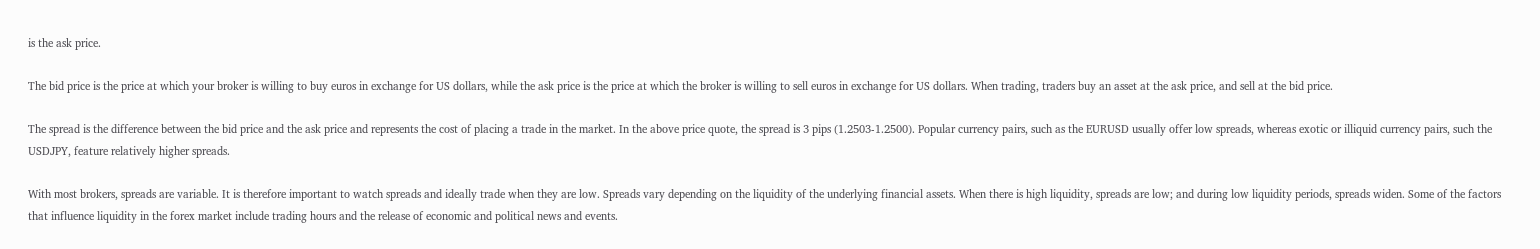is the ask price.

The bid price is the price at which your broker is willing to buy euros in exchange for US dollars, while the ask price is the price at which the broker is willing to sell euros in exchange for US dollars. When trading, traders buy an asset at the ask price, and sell at the bid price.

The spread is the difference between the bid price and the ask price and represents the cost of placing a trade in the market. In the above price quote, the spread is 3 pips (1.2503-1.2500). Popular currency pairs, such as the EURUSD usually offer low spreads, whereas exotic or illiquid currency pairs, such the USDJPY, feature relatively higher spreads.

With most brokers, spreads are variable. It is therefore important to watch spreads and ideally trade when they are low. Spreads vary depending on the liquidity of the underlying financial assets. When there is high liquidity, spreads are low; and during low liquidity periods, spreads widen. Some of the factors that influence liquidity in the forex market include trading hours and the release of economic and political news and events.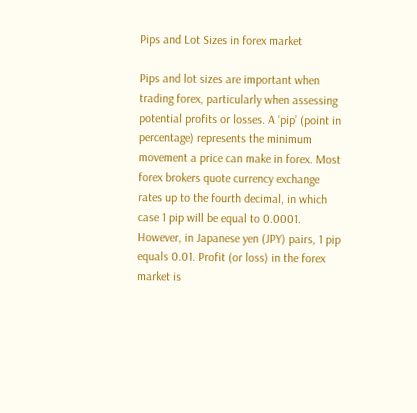Pips and Lot Sizes in forex market

Pips and lot sizes are important when trading forex, particularly when assessing potential profits or losses. A ‘pip’ (point in percentage) represents the minimum movement a price can make in forex. Most forex brokers quote currency exchange rates up to the fourth decimal, in which case 1 pip will be equal to 0.0001. However, in Japanese yen (JPY) pairs, 1 pip equals 0.01. Profit (or loss) in the forex market is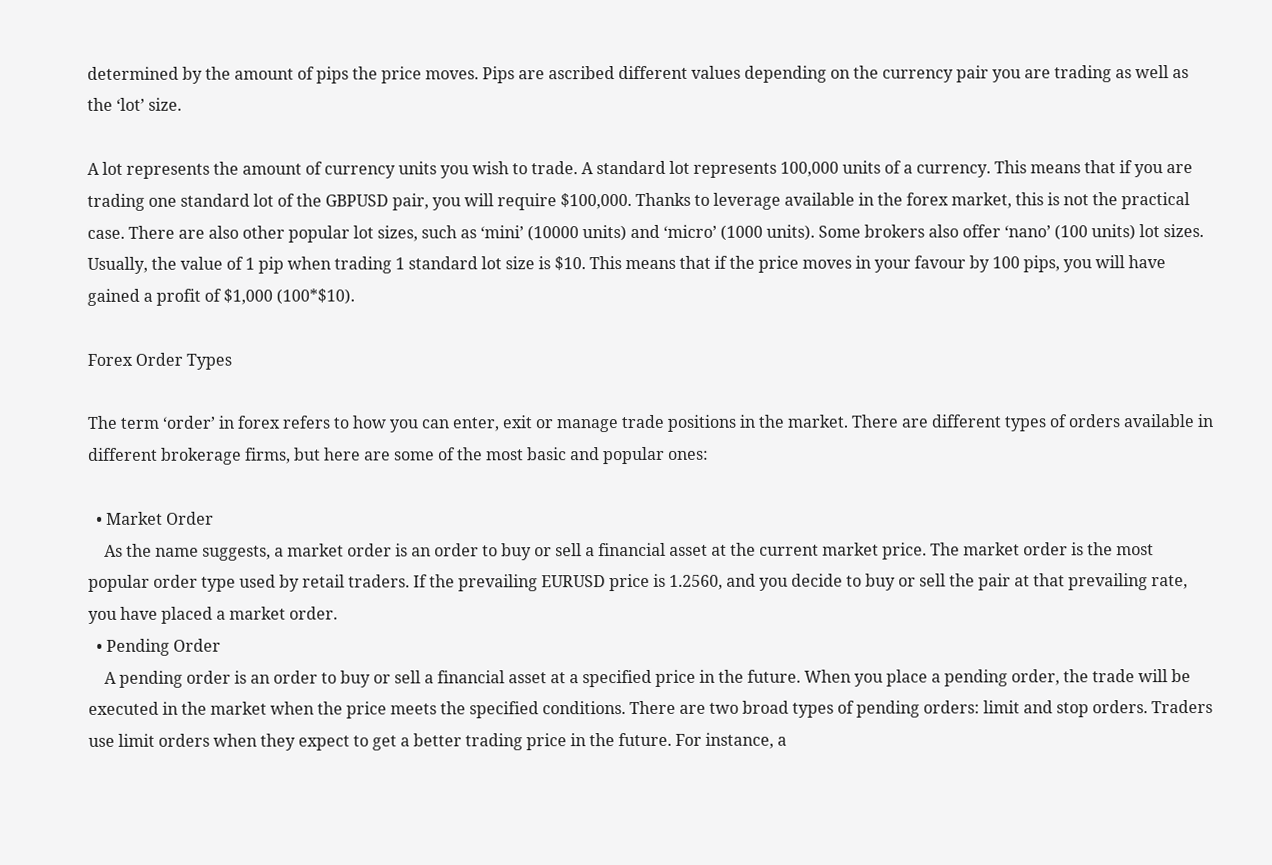determined by the amount of pips the price moves. Pips are ascribed different values depending on the currency pair you are trading as well as the ‘lot’ size.

A lot represents the amount of currency units you wish to trade. A standard lot represents 100,000 units of a currency. This means that if you are trading one standard lot of the GBPUSD pair, you will require $100,000. Thanks to leverage available in the forex market, this is not the practical case. There are also other popular lot sizes, such as ‘mini’ (10000 units) and ‘micro’ (1000 units). Some brokers also offer ‘nano’ (100 units) lot sizes. Usually, the value of 1 pip when trading 1 standard lot size is $10. This means that if the price moves in your favour by 100 pips, you will have gained a profit of $1,000 (100*$10).

Forex Order Types

The term ‘order’ in forex refers to how you can enter, exit or manage trade positions in the market. There are different types of orders available in different brokerage firms, but here are some of the most basic and popular ones:

  • Market Order
    As the name suggests, a market order is an order to buy or sell a financial asset at the current market price. The market order is the most popular order type used by retail traders. If the prevailing EURUSD price is 1.2560, and you decide to buy or sell the pair at that prevailing rate, you have placed a market order.
  • Pending Order
    A pending order is an order to buy or sell a financial asset at a specified price in the future. When you place a pending order, the trade will be executed in the market when the price meets the specified conditions. There are two broad types of pending orders: limit and stop orders. Traders use limit orders when they expect to get a better trading price in the future. For instance, a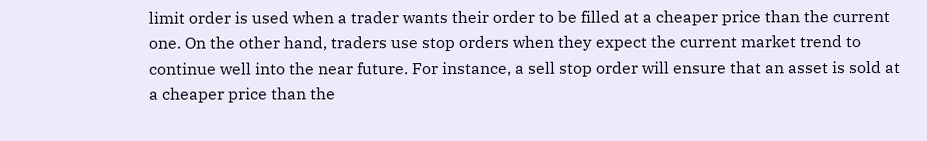limit order is used when a trader wants their order to be filled at a cheaper price than the current one. On the other hand, traders use stop orders when they expect the current market trend to continue well into the near future. For instance, a sell stop order will ensure that an asset is sold at a cheaper price than the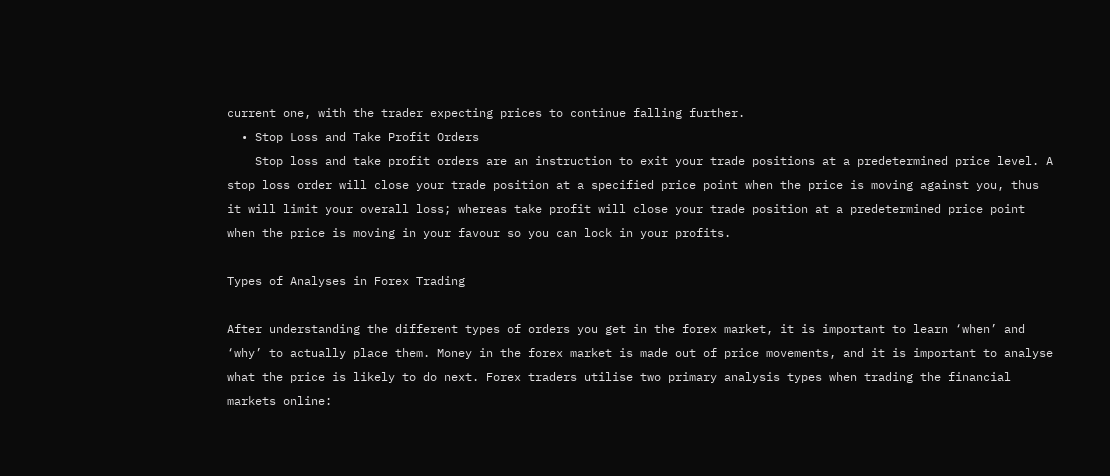current one, with the trader expecting prices to continue falling further.
  • Stop Loss and Take Profit Orders
    Stop loss and take profit orders are an instruction to exit your trade positions at a predetermined price level. A stop loss order will close your trade position at a specified price point when the price is moving against you, thus it will limit your overall loss; whereas take profit will close your trade position at a predetermined price point when the price is moving in your favour so you can lock in your profits.

Types of Analyses in Forex Trading

After understanding the different types of orders you get in the forex market, it is important to learn ‘when’ and ‘why’ to actually place them. Money in the forex market is made out of price movements, and it is important to analyse what the price is likely to do next. Forex traders utilise two primary analysis types when trading the financial markets online: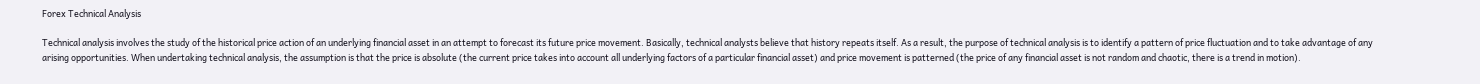Forex Technical Analysis

Technical analysis involves the study of the historical price action of an underlying financial asset in an attempt to forecast its future price movement. Basically, technical analysts believe that history repeats itself. As a result, the purpose of technical analysis is to identify a pattern of price fluctuation and to take advantage of any arising opportunities. When undertaking technical analysis, the assumption is that the price is absolute (the current price takes into account all underlying factors of a particular financial asset) and price movement is patterned (the price of any financial asset is not random and chaotic, there is a trend in motion).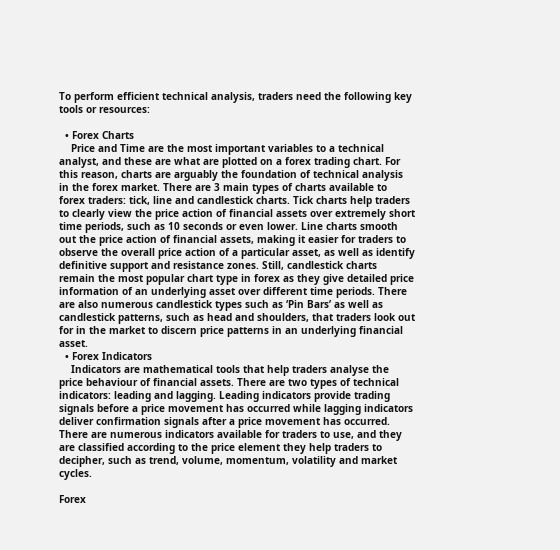To perform efficient technical analysis, traders need the following key tools or resources:

  • Forex Charts
    Price and Time are the most important variables to a technical analyst, and these are what are plotted on a forex trading chart. For this reason, charts are arguably the foundation of technical analysis in the forex market. There are 3 main types of charts available to forex traders: tick, line and candlestick charts. Tick charts help traders to clearly view the price action of financial assets over extremely short time periods, such as 10 seconds or even lower. Line charts smooth out the price action of financial assets, making it easier for traders to observe the overall price action of a particular asset, as well as identify definitive support and resistance zones. Still, candlestick charts remain the most popular chart type in forex as they give detailed price information of an underlying asset over different time periods. There are also numerous candlestick types such as ‘Pin Bars’ as well as candlestick patterns, such as head and shoulders, that traders look out for in the market to discern price patterns in an underlying financial asset.
  • Forex Indicators
    Indicators are mathematical tools that help traders analyse the price behaviour of financial assets. There are two types of technical indicators: leading and lagging. Leading indicators provide trading signals before a price movement has occurred while lagging indicators deliver confirmation signals after a price movement has occurred. There are numerous indicators available for traders to use, and they are classified according to the price element they help traders to decipher, such as trend, volume, momentum, volatility and market cycles.

Forex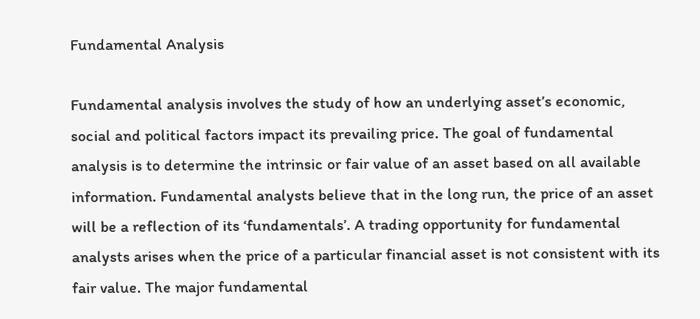Fundamental Analysis

Fundamental analysis involves the study of how an underlying asset’s economic, social and political factors impact its prevailing price. The goal of fundamental analysis is to determine the intrinsic or fair value of an asset based on all available information. Fundamental analysts believe that in the long run, the price of an asset will be a reflection of its ‘fundamentals’. A trading opportunity for fundamental analysts arises when the price of a particular financial asset is not consistent with its fair value. The major fundamental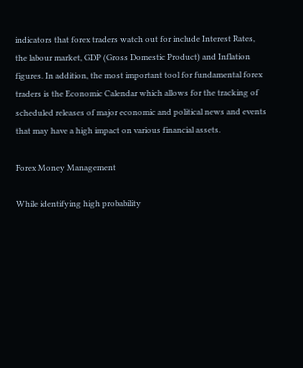indicators that forex traders watch out for include Interest Rates, the labour market, GDP (Gross Domestic Product) and Inflation figures. In addition, the most important tool for fundamental forex traders is the Economic Calendar which allows for the tracking of scheduled releases of major economic and political news and events that may have a high impact on various financial assets.

Forex Money Management

While identifying high probability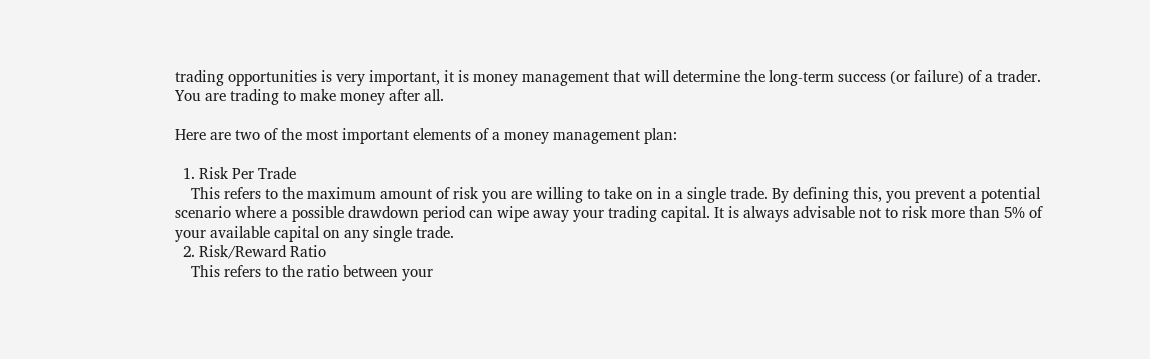trading opportunities is very important, it is money management that will determine the long-term success (or failure) of a trader. You are trading to make money after all.

Here are two of the most important elements of a money management plan:

  1. Risk Per Trade
    This refers to the maximum amount of risk you are willing to take on in a single trade. By defining this, you prevent a potential scenario where a possible drawdown period can wipe away your trading capital. It is always advisable not to risk more than 5% of your available capital on any single trade.
  2. Risk/Reward Ratio
    This refers to the ratio between your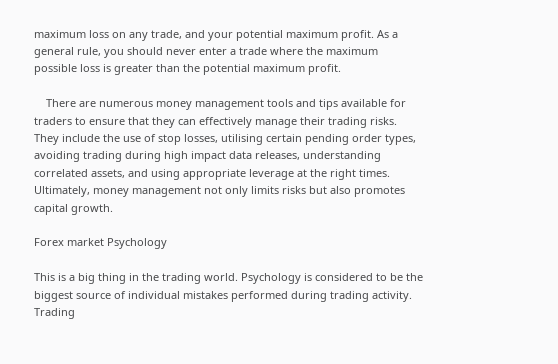maximum loss on any trade, and your potential maximum profit. As a general rule, you should never enter a trade where the maximum possible loss is greater than the potential maximum profit.

    There are numerous money management tools and tips available for traders to ensure that they can effectively manage their trading risks. They include the use of stop losses, utilising certain pending order types, avoiding trading during high impact data releases, understanding correlated assets, and using appropriate leverage at the right times. Ultimately, money management not only limits risks but also promotes capital growth.

Forex market Psychology

This is a big thing in the trading world. Psychology is considered to be the biggest source of individual mistakes performed during trading activity. Trading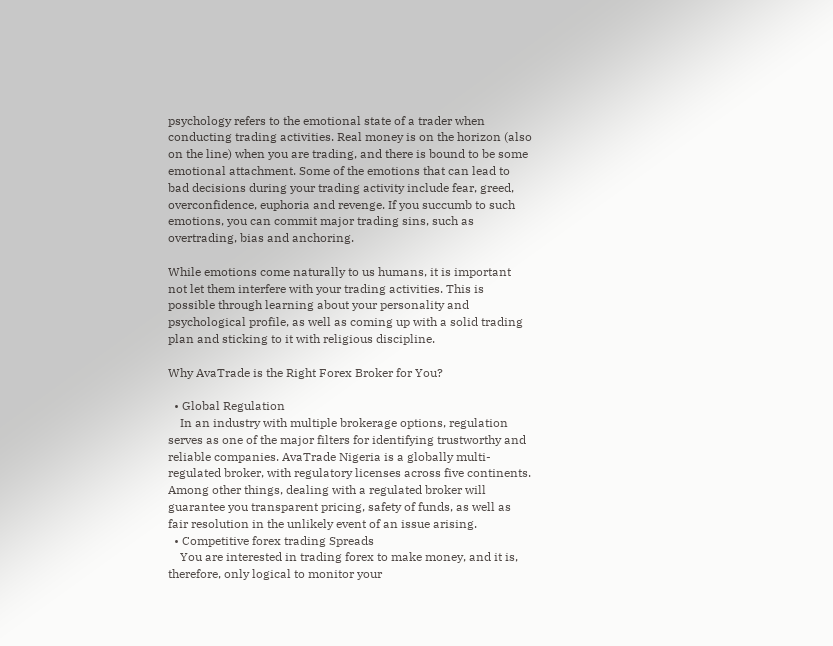psychology refers to the emotional state of a trader when conducting trading activities. Real money is on the horizon (also on the line) when you are trading, and there is bound to be some emotional attachment. Some of the emotions that can lead to bad decisions during your trading activity include fear, greed, overconfidence, euphoria and revenge. If you succumb to such emotions, you can commit major trading sins, such as overtrading, bias and anchoring.

While emotions come naturally to us humans, it is important not let them interfere with your trading activities. This is possible through learning about your personality and psychological profile, as well as coming up with a solid trading plan and sticking to it with religious discipline.

Why AvaTrade is the Right Forex Broker for You?

  • Global Regulation
    In an industry with multiple brokerage options, regulation serves as one of the major filters for identifying trustworthy and reliable companies. AvaTrade Nigeria is a globally multi-regulated broker, with regulatory licenses across five continents. Among other things, dealing with a regulated broker will guarantee you transparent pricing, safety of funds, as well as fair resolution in the unlikely event of an issue arising.
  • Competitive forex trading Spreads
    You are interested in trading forex to make money, and it is, therefore, only logical to monitor your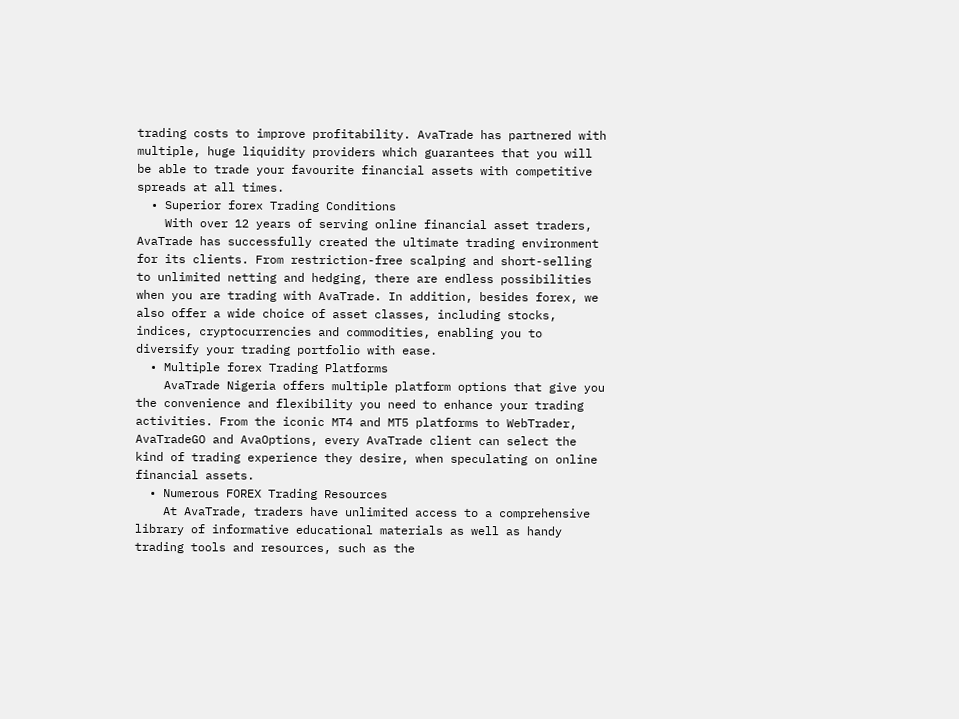trading costs to improve profitability. AvaTrade has partnered with multiple, huge liquidity providers which guarantees that you will be able to trade your favourite financial assets with competitive spreads at all times.
  • Superior forex Trading Conditions
    With over 12 years of serving online financial asset traders, AvaTrade has successfully created the ultimate trading environment for its clients. From restriction-free scalping and short-selling to unlimited netting and hedging, there are endless possibilities when you are trading with AvaTrade. In addition, besides forex, we also offer a wide choice of asset classes, including stocks, indices, cryptocurrencies and commodities, enabling you to diversify your trading portfolio with ease.
  • Multiple forex Trading Platforms
    AvaTrade Nigeria offers multiple platform options that give you the convenience and flexibility you need to enhance your trading activities. From the iconic MT4 and MT5 platforms to WebTrader, AvaTradeGO and AvaOptions, every AvaTrade client can select the kind of trading experience they desire, when speculating on online financial assets.
  • Numerous FOREX Trading Resources
    At AvaTrade, traders have unlimited access to a comprehensive library of informative educational materials as well as handy trading tools and resources, such as the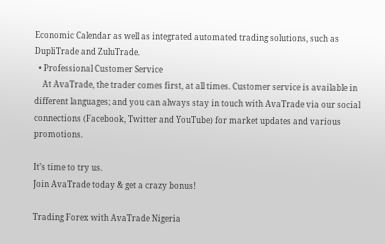Economic Calendar as well as integrated automated trading solutions, such as DupliTrade and ZuluTrade.
  • Professional Customer Service
    At AvaTrade, the trader comes first, at all times. Customer service is available in different languages; and you can always stay in touch with AvaTrade via our social connections (Facebook, Twitter and YouTube) for market updates and various promotions.

It’s time to try us.
Join AvaTrade today & get a crazy bonus!

Trading Forex with AvaTrade Nigeria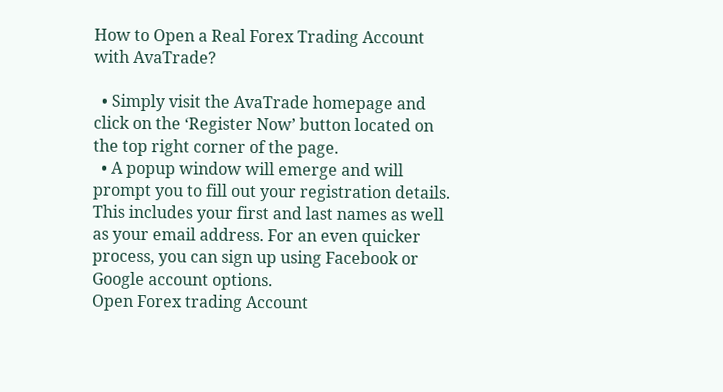How to Open a Real Forex Trading Account with AvaTrade?

  • Simply visit the AvaTrade homepage and click on the ‘Register Now’ button located on the top right corner of the page.
  • A popup window will emerge and will prompt you to fill out your registration details. This includes your first and last names as well as your email address. For an even quicker process, you can sign up using Facebook or Google account options.
Open Forex trading Account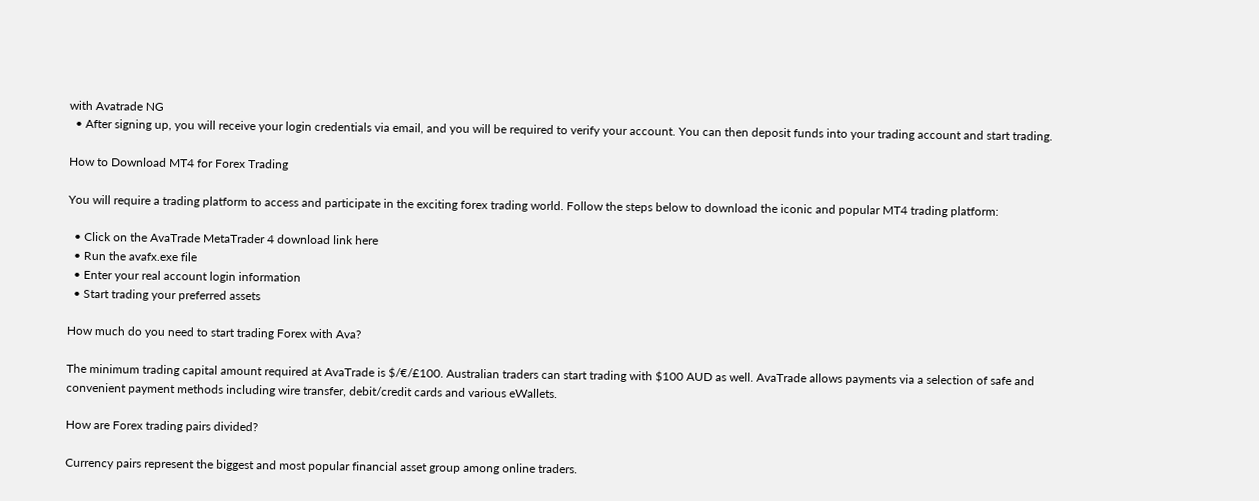with Avatrade NG
  • After signing up, you will receive your login credentials via email, and you will be required to verify your account. You can then deposit funds into your trading account and start trading.

How to Download MT4 for Forex Trading

You will require a trading platform to access and participate in the exciting forex trading world. Follow the steps below to download the iconic and popular MT4 trading platform:

  • Click on the AvaTrade MetaTrader 4 download link here
  • Run the avafx.exe file
  • Enter your real account login information
  • Start trading your preferred assets

How much do you need to start trading Forex with Ava?

The minimum trading capital amount required at AvaTrade is $/€/£100. Australian traders can start trading with $100 AUD as well. AvaTrade allows payments via a selection of safe and convenient payment methods including wire transfer, debit/credit cards and various eWallets.

How are Forex trading pairs divided?

Currency pairs represent the biggest and most popular financial asset group among online traders.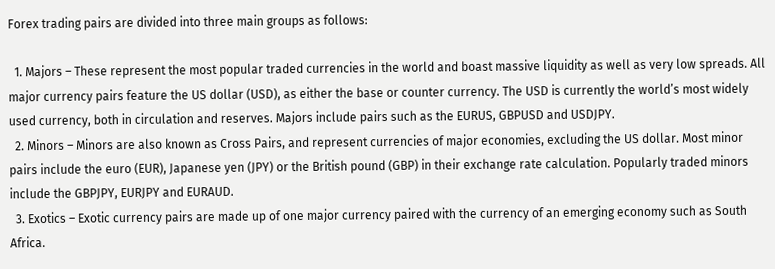Forex trading pairs are divided into three main groups as follows:

  1. Majors – These represent the most popular traded currencies in the world and boast massive liquidity as well as very low spreads. All major currency pairs feature the US dollar (USD), as either the base or counter currency. The USD is currently the world’s most widely used currency, both in circulation and reserves. Majors include pairs such as the EURUS, GBPUSD and USDJPY.
  2. Minors – Minors are also known as Cross Pairs, and represent currencies of major economies, excluding the US dollar. Most minor pairs include the euro (EUR), Japanese yen (JPY) or the British pound (GBP) in their exchange rate calculation. Popularly traded minors include the GBPJPY, EURJPY and EURAUD.
  3. Exotics – Exotic currency pairs are made up of one major currency paired with the currency of an emerging economy such as South Africa.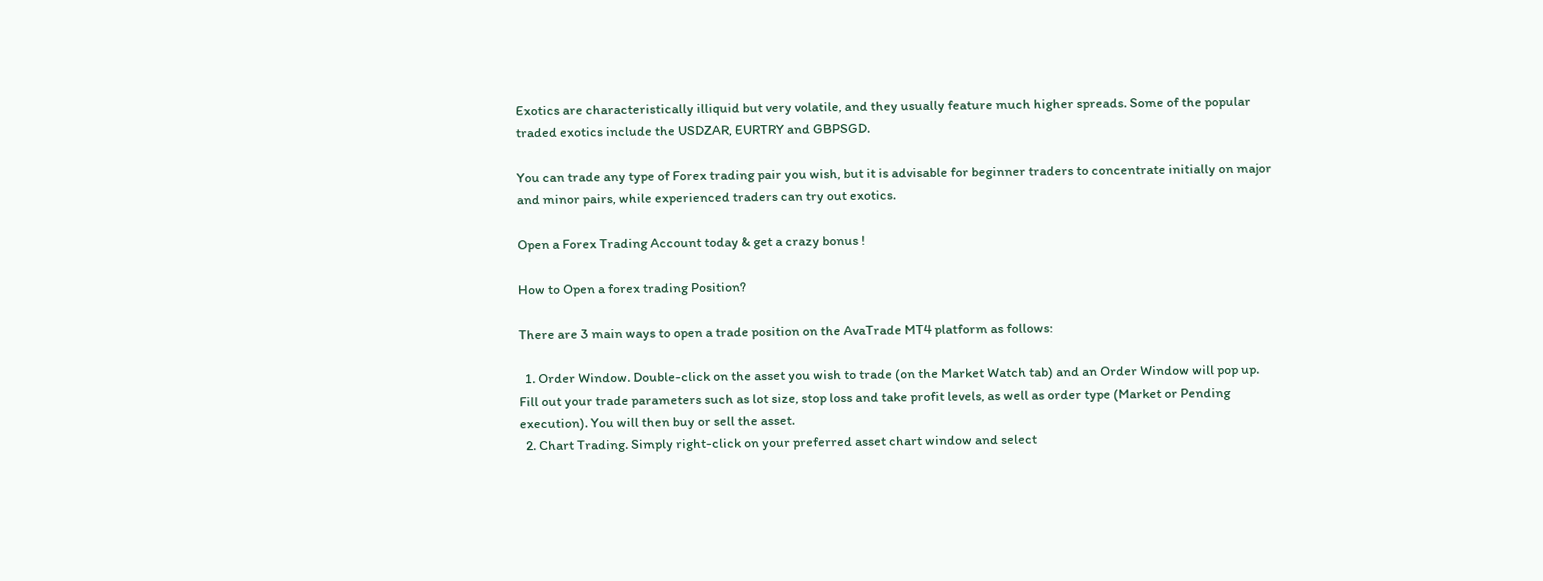Exotics are characteristically illiquid but very volatile, and they usually feature much higher spreads. Some of the popular traded exotics include the USDZAR, EURTRY and GBPSGD.

You can trade any type of Forex trading pair you wish, but it is advisable for beginner traders to concentrate initially on major and minor pairs, while experienced traders can try out exotics.

Open a Forex Trading Account today & get a crazy bonus !

How to Open a forex trading Position?

There are 3 main ways to open a trade position on the AvaTrade MT4 platform as follows:

  1. Order Window. Double-click on the asset you wish to trade (on the Market Watch tab) and an Order Window will pop up. Fill out your trade parameters such as lot size, stop loss and take profit levels, as well as order type (Market or Pending execution). You will then buy or sell the asset.
  2. Chart Trading. Simply right-click on your preferred asset chart window and select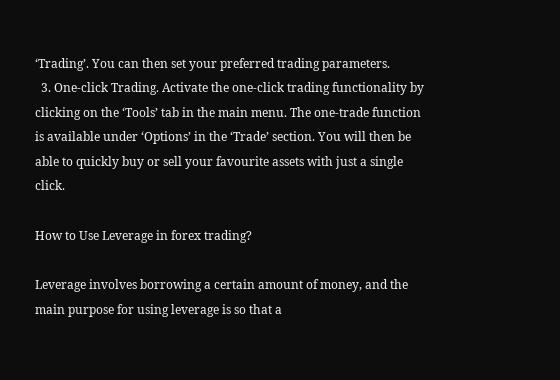‘Trading’. You can then set your preferred trading parameters.
  3. One-click Trading. Activate the one-click trading functionality by clicking on the ‘Tools’ tab in the main menu. The one-trade function is available under ‘Options’ in the ‘Trade’ section. You will then be able to quickly buy or sell your favourite assets with just a single click.

How to Use Leverage in forex trading?

Leverage involves borrowing a certain amount of money, and the main purpose for using leverage is so that a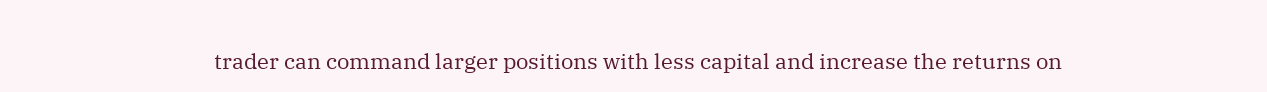trader can command larger positions with less capital and increase the returns on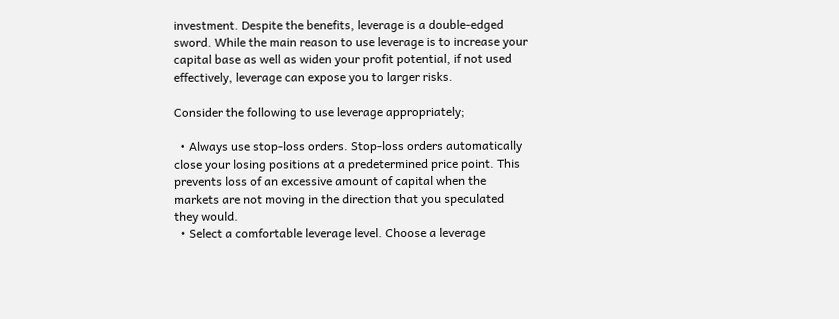investment. Despite the benefits, leverage is a double-edged sword. While the main reason to use leverage is to increase your capital base as well as widen your profit potential, if not used effectively, leverage can expose you to larger risks.

Consider the following to use leverage appropriately;

  • Always use stop-loss orders. Stop-loss orders automatically close your losing positions at a predetermined price point. This prevents loss of an excessive amount of capital when the markets are not moving in the direction that you speculated they would.
  • Select a comfortable leverage level. Choose a leverage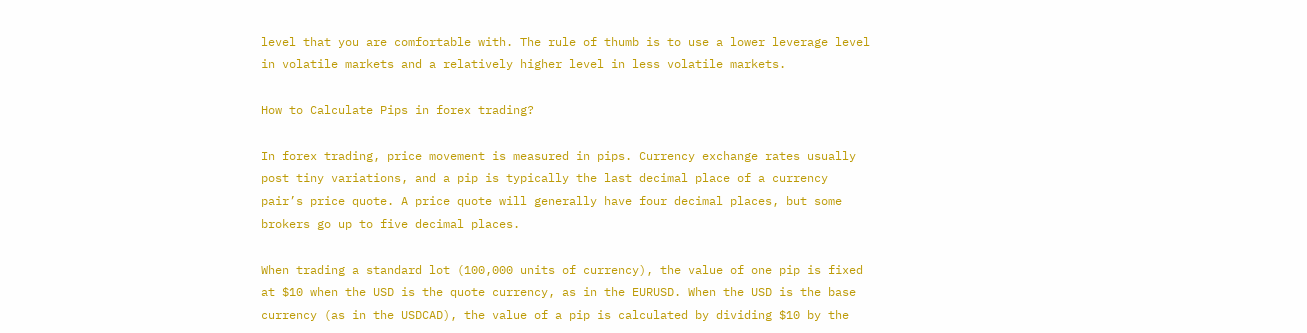level that you are comfortable with. The rule of thumb is to use a lower leverage level in volatile markets and a relatively higher level in less volatile markets.

How to Calculate Pips in forex trading?

In forex trading, price movement is measured in pips. Currency exchange rates usually post tiny variations, and a pip is typically the last decimal place of a currency pair’s price quote. A price quote will generally have four decimal places, but some brokers go up to five decimal places.

When trading a standard lot (100,000 units of currency), the value of one pip is fixed at $10 when the USD is the quote currency, as in the EURUSD. When the USD is the base currency (as in the USDCAD), the value of a pip is calculated by dividing $10 by the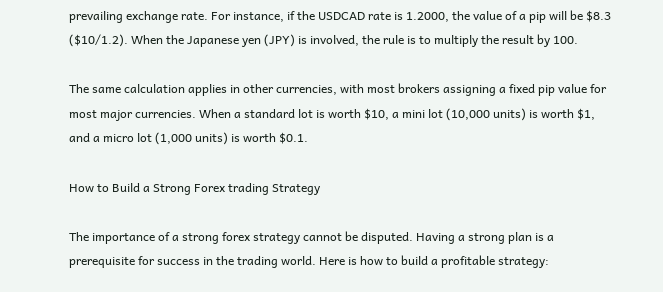prevailing exchange rate. For instance, if the USDCAD rate is 1.2000, the value of a pip will be $8.3 ($10/1.2). When the Japanese yen (JPY) is involved, the rule is to multiply the result by 100.

The same calculation applies in other currencies, with most brokers assigning a fixed pip value for most major currencies. When a standard lot is worth $10, a mini lot (10,000 units) is worth $1, and a micro lot (1,000 units) is worth $0.1.

How to Build a Strong Forex trading Strategy

The importance of a strong forex strategy cannot be disputed. Having a strong plan is a prerequisite for success in the trading world. Here is how to build a profitable strategy: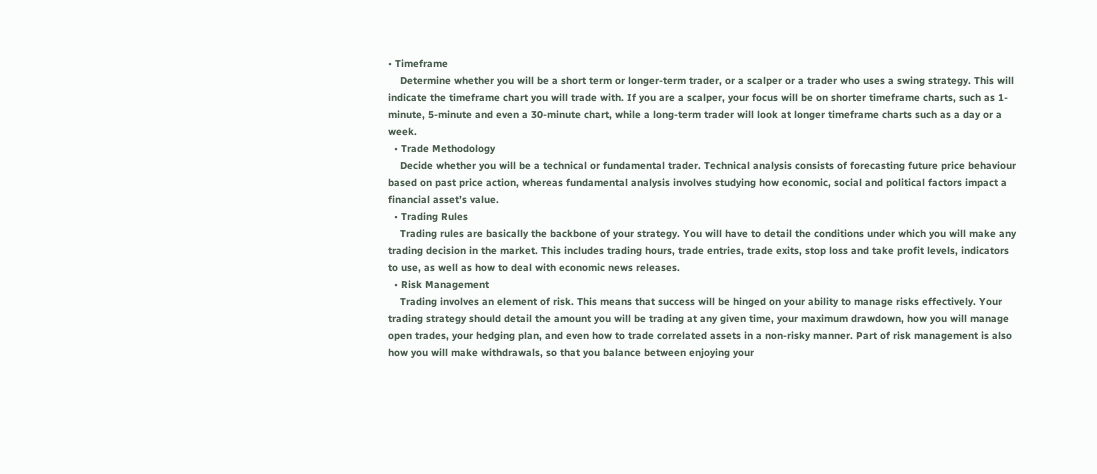• Timeframe
    Determine whether you will be a short term or longer-term trader, or a scalper or a trader who uses a swing strategy. This will indicate the timeframe chart you will trade with. If you are a scalper, your focus will be on shorter timeframe charts, such as 1-minute, 5-minute and even a 30-minute chart, while a long-term trader will look at longer timeframe charts such as a day or a week.
  • Trade Methodology
    Decide whether you will be a technical or fundamental trader. Technical analysis consists of forecasting future price behaviour based on past price action, whereas fundamental analysis involves studying how economic, social and political factors impact a financial asset’s value.
  • Trading Rules
    Trading rules are basically the backbone of your strategy. You will have to detail the conditions under which you will make any trading decision in the market. This includes trading hours, trade entries, trade exits, stop loss and take profit levels, indicators to use, as well as how to deal with economic news releases.
  • Risk Management
    Trading involves an element of risk. This means that success will be hinged on your ability to manage risks effectively. Your trading strategy should detail the amount you will be trading at any given time, your maximum drawdown, how you will manage open trades, your hedging plan, and even how to trade correlated assets in a non-risky manner. Part of risk management is also how you will make withdrawals, so that you balance between enjoying your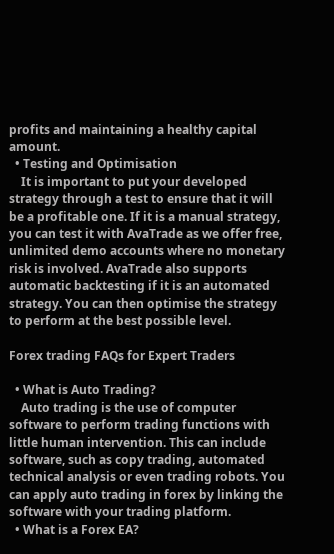profits and maintaining a healthy capital amount.
  • Testing and Optimisation
    It is important to put your developed strategy through a test to ensure that it will be a profitable one. If it is a manual strategy, you can test it with AvaTrade as we offer free, unlimited demo accounts where no monetary risk is involved. AvaTrade also supports automatic backtesting if it is an automated strategy. You can then optimise the strategy to perform at the best possible level.

Forex trading FAQs for Expert Traders

  • What is Auto Trading?
    Auto trading is the use of computer software to perform trading functions with little human intervention. This can include software, such as copy trading, automated technical analysis or even trading robots. You can apply auto trading in forex by linking the software with your trading platform.
  • What is a Forex EA?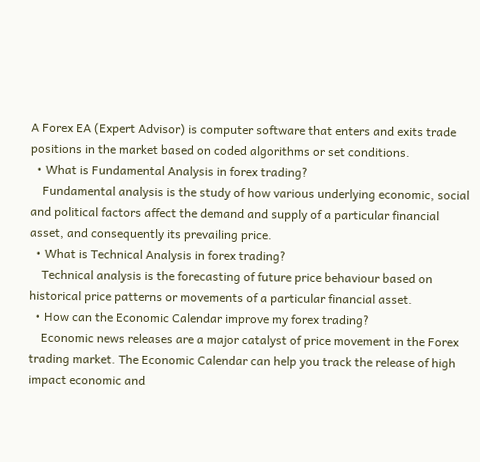A Forex EA (Expert Advisor) is computer software that enters and exits trade positions in the market based on coded algorithms or set conditions.
  • What is Fundamental Analysis in forex trading?
    Fundamental analysis is the study of how various underlying economic, social and political factors affect the demand and supply of a particular financial asset, and consequently its prevailing price.
  • What is Technical Analysis in forex trading?
    Technical analysis is the forecasting of future price behaviour based on historical price patterns or movements of a particular financial asset.
  • How can the Economic Calendar improve my forex trading?
    Economic news releases are a major catalyst of price movement in the Forex trading market. The Economic Calendar can help you track the release of high impact economic and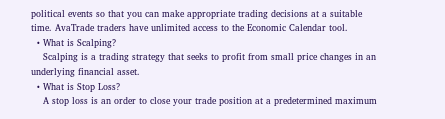political events so that you can make appropriate trading decisions at a suitable time. AvaTrade traders have unlimited access to the Economic Calendar tool.
  • What is Scalping?
    Scalping is a trading strategy that seeks to profit from small price changes in an underlying financial asset.
  • What is Stop Loss?
    A stop loss is an order to close your trade position at a predetermined maximum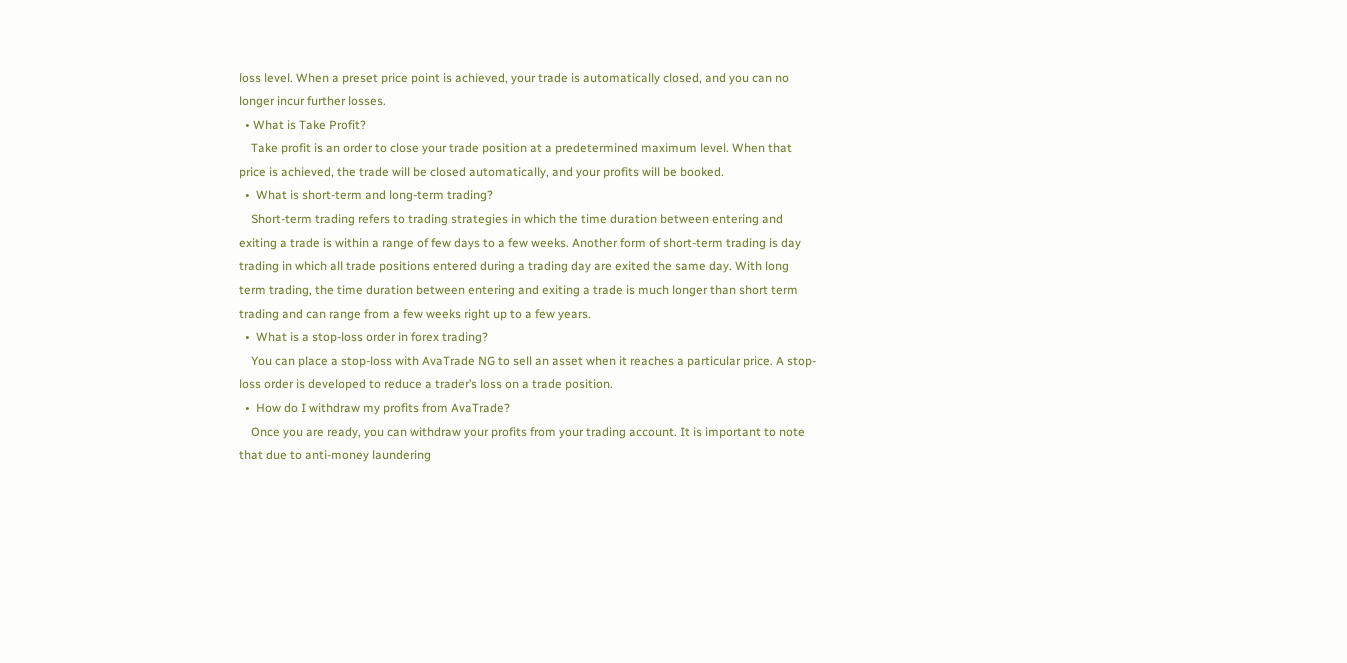loss level. When a preset price point is achieved, your trade is automatically closed, and you can no longer incur further losses.
  • What is Take Profit?
    Take profit is an order to close your trade position at a predetermined maximum level. When that price is achieved, the trade will be closed automatically, and your profits will be booked.
  •  What is short-term and long-term trading?
    Short-term trading refers to trading strategies in which the time duration between entering and exiting a trade is within a range of few days to a few weeks. Another form of short-term trading is day trading in which all trade positions entered during a trading day are exited the same day. With long term trading, the time duration between entering and exiting a trade is much longer than short term trading and can range from a few weeks right up to a few years.
  •  What is a stop-loss order in forex trading?
    You can place a stop-loss with AvaTrade NG to sell an asset when it reaches a particular price. A stop-loss order is developed to reduce a trader’s loss on a trade position.
  •  How do I withdraw my profits from AvaTrade?
    Once you are ready, you can withdraw your profits from your trading account. It is important to note that due to anti-money laundering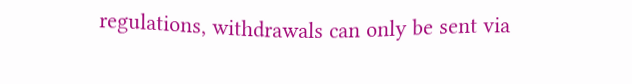regulations, withdrawals can only be sent via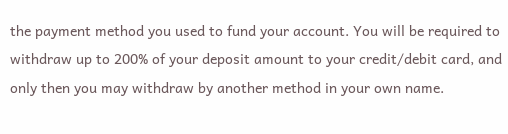the payment method you used to fund your account. You will be required to withdraw up to 200% of your deposit amount to your credit/debit card, and only then you may withdraw by another method in your own name.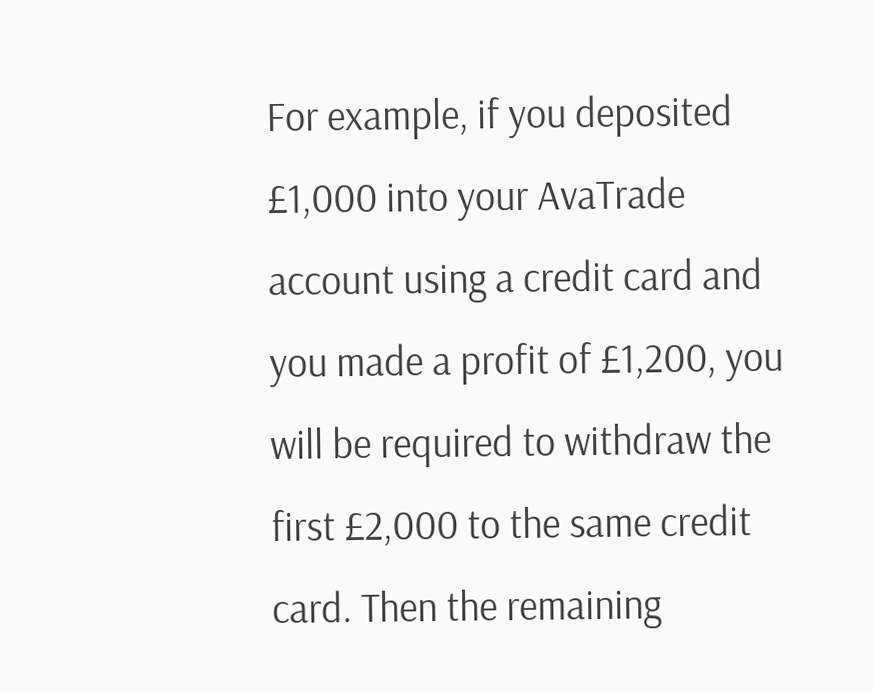For example, if you deposited £1,000 into your AvaTrade account using a credit card and you made a profit of £1,200, you will be required to withdraw the first £2,000 to the same credit card. Then the remaining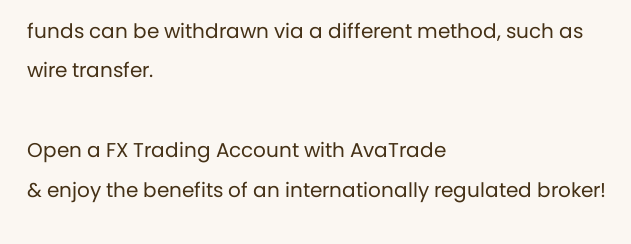funds can be withdrawn via a different method, such as wire transfer.

Open a FX Trading Account with AvaTrade
& enjoy the benefits of an internationally regulated broker!